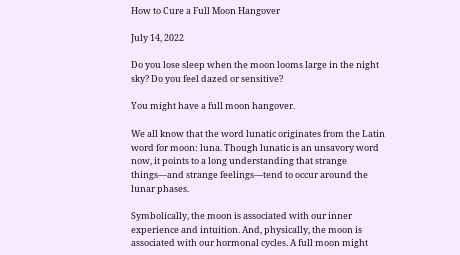How to Cure a Full Moon Hangover

July 14, 2022

Do you lose sleep when the moon looms large in the night sky? Do you feel dazed or sensitive?

You might have a full moon hangover.

We all know that the word lunatic originates from the Latin word for moon: luna. Though lunatic is an unsavory word now, it points to a long understanding that strange things—and strange feelings—tend to occur around the lunar phases.

Symbolically, the moon is associated with our inner experience and intuition. And, physically, the moon is associated with our hormonal cycles. A full moon might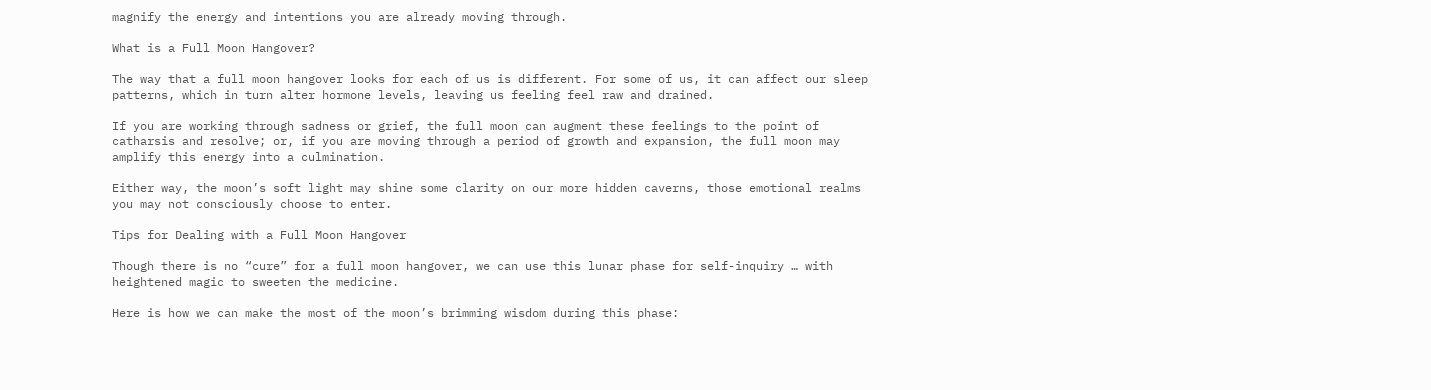magnify the energy and intentions you are already moving through.

What is a Full Moon Hangover?

The way that a full moon hangover looks for each of us is different. For some of us, it can affect our sleep patterns, which in turn alter hormone levels, leaving us feeling feel raw and drained.

If you are working through sadness or grief, the full moon can augment these feelings to the point of catharsis and resolve; or, if you are moving through a period of growth and expansion, the full moon may amplify this energy into a culmination.

Either way, the moon’s soft light may shine some clarity on our more hidden caverns, those emotional realms you may not consciously choose to enter.

Tips for Dealing with a Full Moon Hangover

Though there is no “cure” for a full moon hangover, we can use this lunar phase for self-inquiry … with heightened magic to sweeten the medicine.

Here is how we can make the most of the moon’s brimming wisdom during this phase: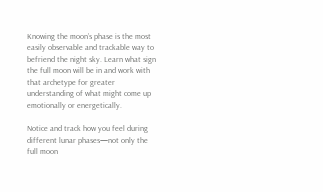Knowing the moon’s phase is the most easily observable and trackable way to befriend the night sky. Learn what sign the full moon will be in and work with that archetype for greater understanding of what might come up emotionally or energetically.

Notice and track how you feel during different lunar phases—not only the full moon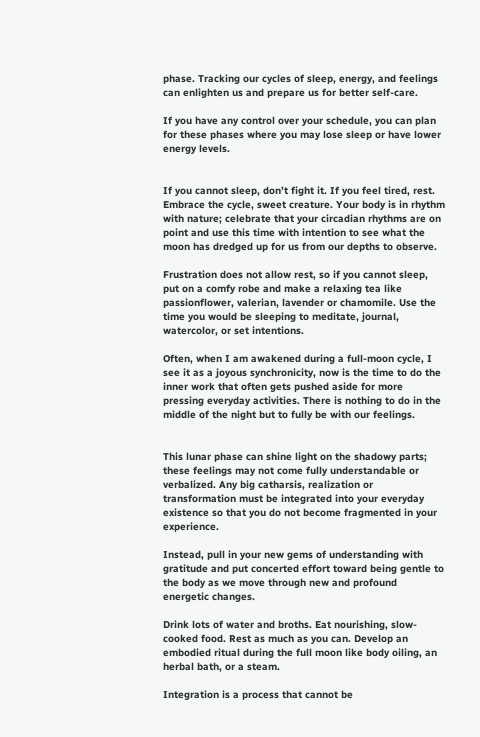phase. Tracking our cycles of sleep, energy, and feelings can enlighten us and prepare us for better self-care.

If you have any control over your schedule, you can plan for these phases where you may lose sleep or have lower energy levels.


If you cannot sleep, don’t fight it. If you feel tired, rest. Embrace the cycle, sweet creature. Your body is in rhythm with nature; celebrate that your circadian rhythms are on point and use this time with intention to see what the moon has dredged up for us from our depths to observe.

Frustration does not allow rest, so if you cannot sleep, put on a comfy robe and make a relaxing tea like passionflower, valerian, lavender or chamomile. Use the time you would be sleeping to meditate, journal, watercolor, or set intentions.

Often, when I am awakened during a full-moon cycle, I see it as a joyous synchronicity, now is the time to do the inner work that often gets pushed aside for more pressing everyday activities. There is nothing to do in the middle of the night but to fully be with our feelings.


This lunar phase can shine light on the shadowy parts; these feelings may not come fully understandable or verbalized. Any big catharsis, realization or transformation must be integrated into your everyday existence so that you do not become fragmented in your experience.

Instead, pull in your new gems of understanding with gratitude and put concerted effort toward being gentle to the body as we move through new and profound energetic changes.

Drink lots of water and broths. Eat nourishing, slow-cooked food. Rest as much as you can. Develop an embodied ritual during the full moon like body oiling, an herbal bath, or a steam.

Integration is a process that cannot be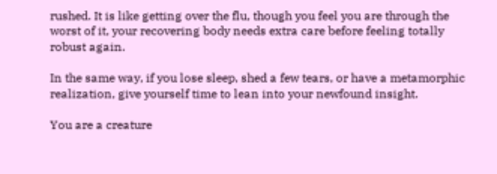rushed. It is like getting over the flu, though you feel you are through the worst of it, your recovering body needs extra care before feeling totally robust again.

In the same way, if you lose sleep, shed a few tears, or have a metamorphic realization, give yourself time to lean into your newfound insight.

You are a creature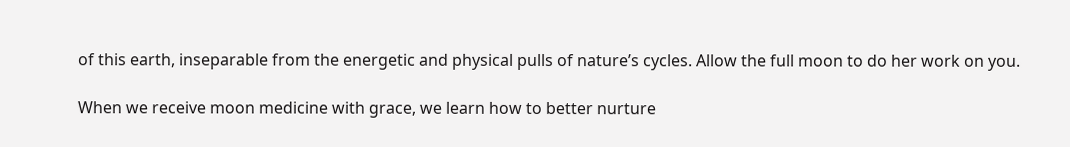of this earth, inseparable from the energetic and physical pulls of nature’s cycles. Allow the full moon to do her work on you.

When we receive moon medicine with grace, we learn how to better nurture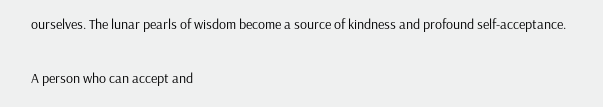ourselves. The lunar pearls of wisdom become a source of kindness and profound self-acceptance.

A person who can accept and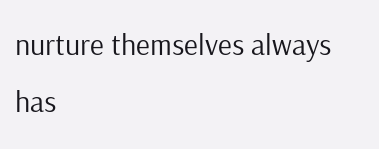nurture themselves always has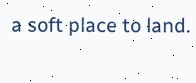a soft place to land.